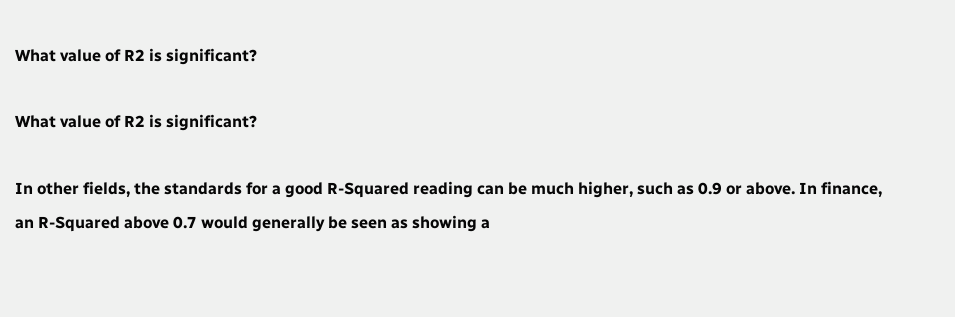What value of R2 is significant?

What value of R2 is significant?

In other fields, the standards for a good R-Squared reading can be much higher, such as 0.9 or above. In finance, an R-Squared above 0.7 would generally be seen as showing a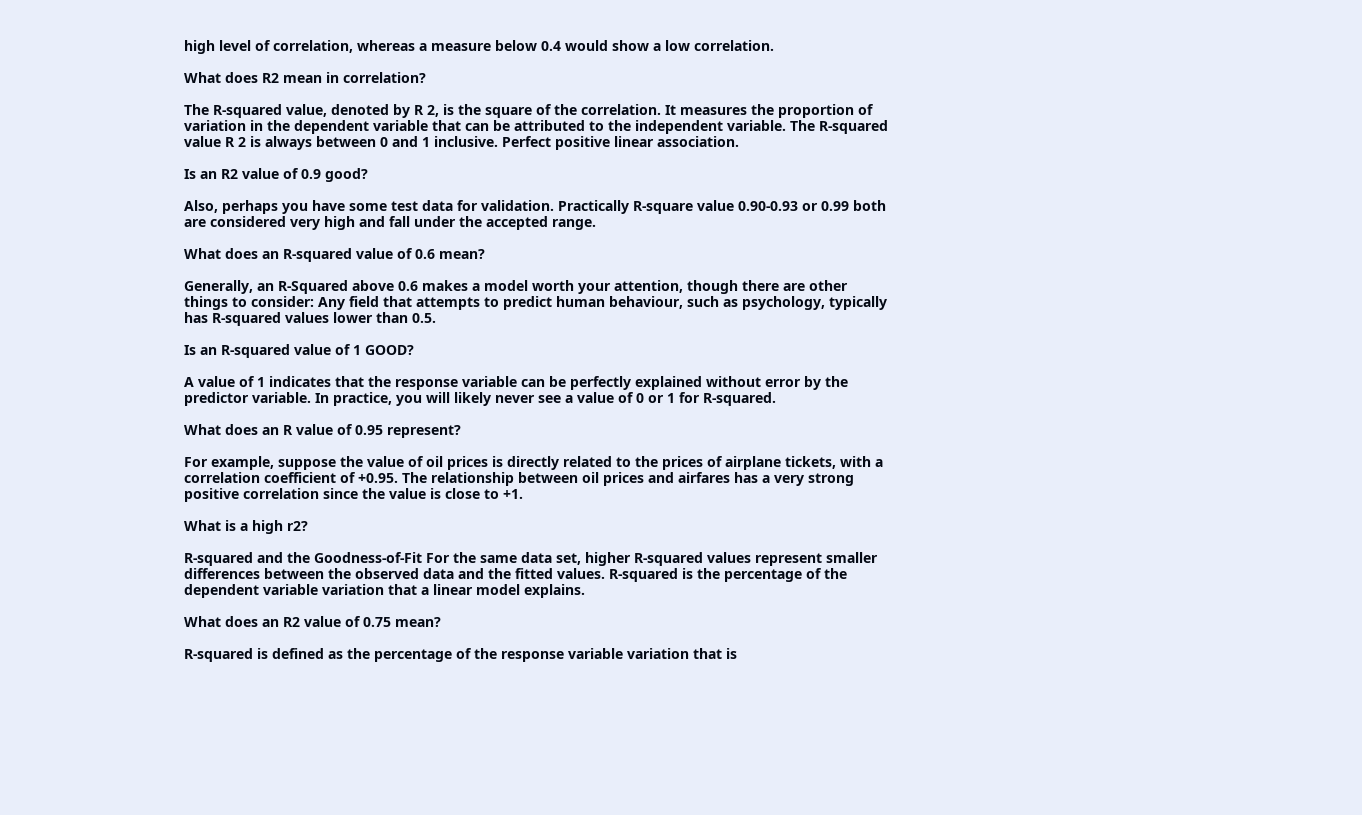high level of correlation, whereas a measure below 0.4 would show a low correlation.

What does R2 mean in correlation?

The R-squared value, denoted by R 2, is the square of the correlation. It measures the proportion of variation in the dependent variable that can be attributed to the independent variable. The R-squared value R 2 is always between 0 and 1 inclusive. Perfect positive linear association.

Is an R2 value of 0.9 good?

Also, perhaps you have some test data for validation. Practically R-square value 0.90-0.93 or 0.99 both are considered very high and fall under the accepted range.

What does an R-squared value of 0.6 mean?

Generally, an R-Squared above 0.6 makes a model worth your attention, though there are other things to consider: Any field that attempts to predict human behaviour, such as psychology, typically has R-squared values lower than 0.5.

Is an R-squared value of 1 GOOD?

A value of 1 indicates that the response variable can be perfectly explained without error by the predictor variable. In practice, you will likely never see a value of 0 or 1 for R-squared.

What does an R value of 0.95 represent?

For example, suppose the value of oil prices is directly related to the prices of airplane tickets, with a correlation coefficient of +0.95. The relationship between oil prices and airfares has a very strong positive correlation since the value is close to +1.

What is a high r2?

R-squared and the Goodness-of-Fit For the same data set, higher R-squared values represent smaller differences between the observed data and the fitted values. R-squared is the percentage of the dependent variable variation that a linear model explains.

What does an R2 value of 0.75 mean?

R-squared is defined as the percentage of the response variable variation that is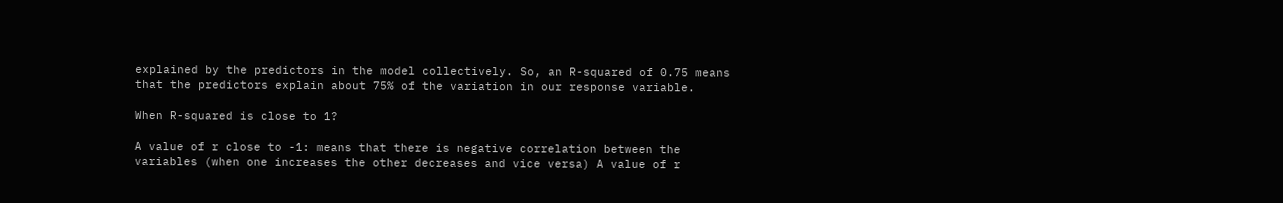explained by the predictors in the model collectively. So, an R-squared of 0.75 means that the predictors explain about 75% of the variation in our response variable.

When R-squared is close to 1?

A value of r close to -1: means that there is negative correlation between the variables (when one increases the other decreases and vice versa) A value of r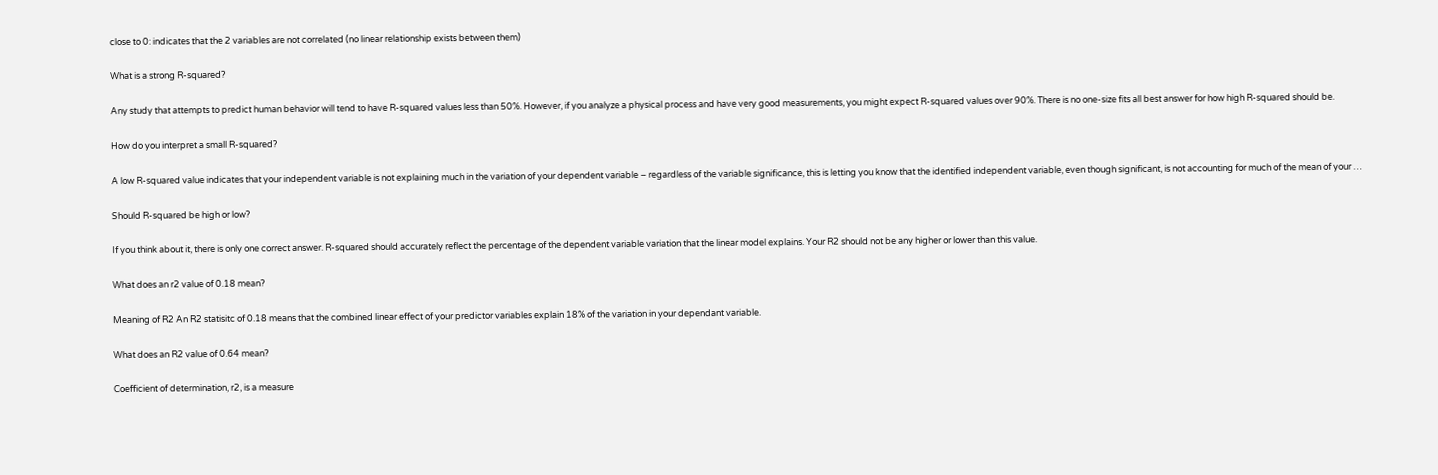close to 0: indicates that the 2 variables are not correlated (no linear relationship exists between them)

What is a strong R-squared?

Any study that attempts to predict human behavior will tend to have R-squared values less than 50%. However, if you analyze a physical process and have very good measurements, you might expect R-squared values over 90%. There is no one-size fits all best answer for how high R-squared should be.

How do you interpret a small R-squared?

A low R-squared value indicates that your independent variable is not explaining much in the variation of your dependent variable – regardless of the variable significance, this is letting you know that the identified independent variable, even though significant, is not accounting for much of the mean of your …

Should R-squared be high or low?

If you think about it, there is only one correct answer. R-squared should accurately reflect the percentage of the dependent variable variation that the linear model explains. Your R2 should not be any higher or lower than this value.

What does an r2 value of 0.18 mean?

Meaning of R2 An R2 statisitc of 0.18 means that the combined linear effect of your predictor variables explain 18% of the variation in your dependant variable.

What does an R2 value of 0.64 mean?

Coefficient of determination, r2, is a measure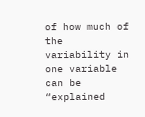of how much of the variability in one variable can be “explained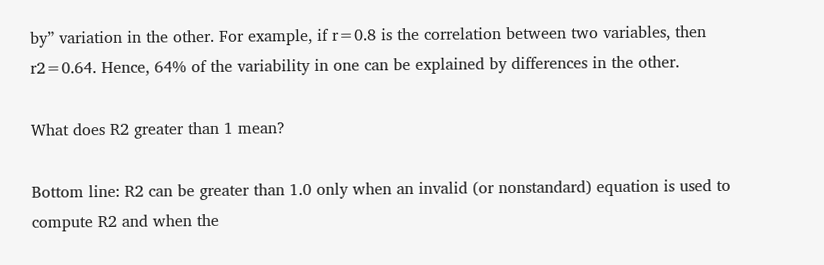by” variation in the other. For example, if r=0.8 is the correlation between two variables, then r2=0.64. Hence, 64% of the variability in one can be explained by differences in the other.

What does R2 greater than 1 mean?

Bottom line: R2 can be greater than 1.0 only when an invalid (or nonstandard) equation is used to compute R2 and when the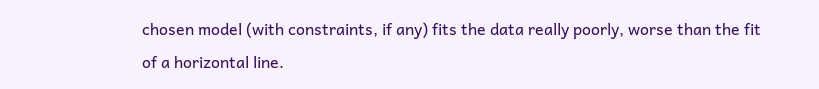chosen model (with constraints, if any) fits the data really poorly, worse than the fit of a horizontal line.